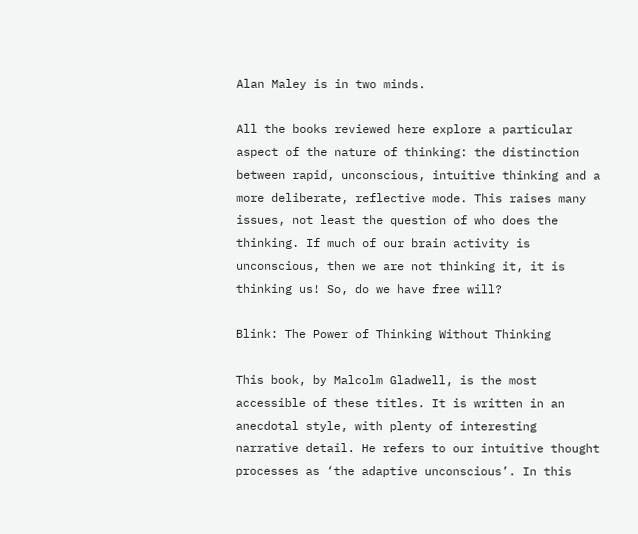Alan Maley is in two minds.

All the books reviewed here explore a particular aspect of the nature of thinking: the distinction between rapid, unconscious, intuitive thinking and a more deliberate, reflective mode. This raises many issues, not least the question of who does the thinking. If much of our brain activity is unconscious, then we are not thinking it, it is thinking us! So, do we have free will?

Blink: The Power of Thinking Without Thinking

This book, by Malcolm Gladwell, is the most accessible of these titles. It is written in an anecdotal style, with plenty of interesting narrative detail. He refers to our intuitive thought processes as ‘the adaptive unconscious’. In this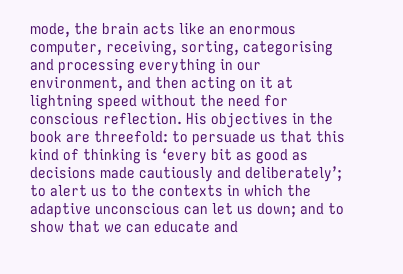mode, the brain acts like an enormous computer, receiving, sorting, categorising and processing everything in our environment, and then acting on it at lightning speed without the need for conscious reflection. His objectives in the book are threefold: to persuade us that this kind of thinking is ‘every bit as good as decisions made cautiously and deliberately’; to alert us to the contexts in which the adaptive unconscious can let us down; and to show that we can educate and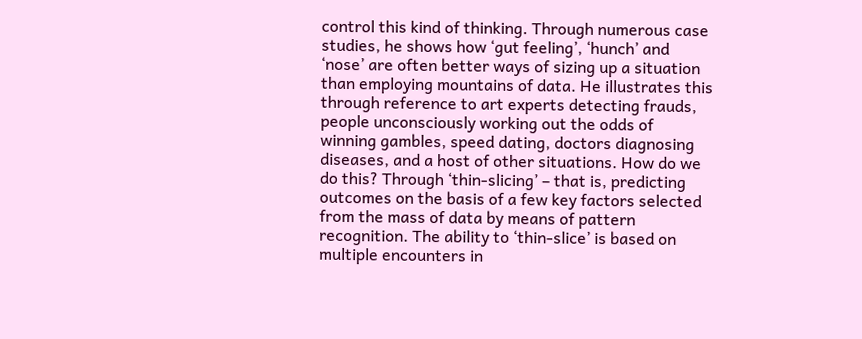control this kind of thinking. Through numerous case studies, he shows how ‘gut feeling’, ‘hunch’ and ‘nose’ are often better ways of sizing up a situation than employing mountains of data. He illustrates this through reference to art experts detecting frauds, people unconsciously working out the odds of winning gambles, speed dating, doctors diagnosing diseases, and a host of other situations. How do we do this? Through ‘thin-slicing’ – that is, predicting outcomes on the basis of a few key factors selected from the mass of data by means of pattern recognition. The ability to ‘thin-slice’ is based on multiple encounters in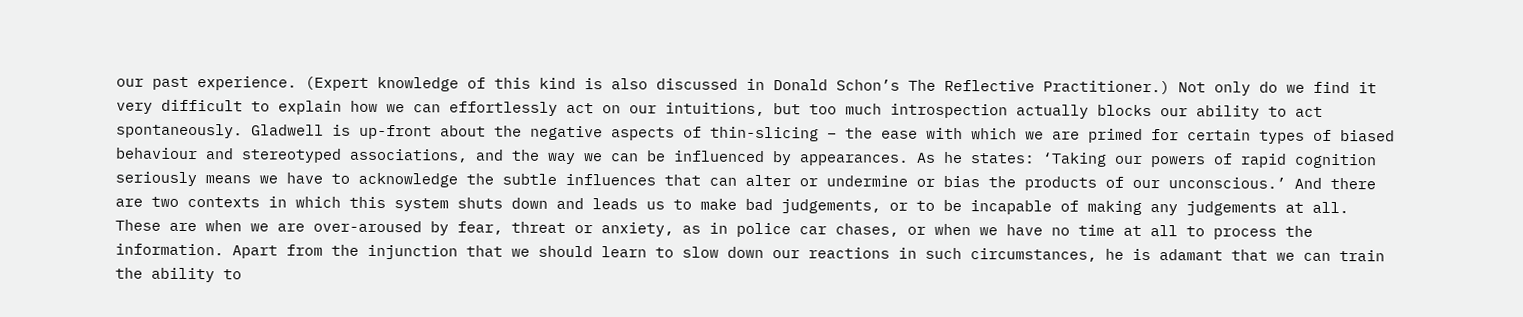our past experience. (Expert knowledge of this kind is also discussed in Donald Schon’s The Reflective Practitioner.) Not only do we find it very difficult to explain how we can effortlessly act on our intuitions, but too much introspection actually blocks our ability to act spontaneously. Gladwell is up-front about the negative aspects of thin-slicing – the ease with which we are primed for certain types of biased behaviour and stereotyped associations, and the way we can be influenced by appearances. As he states: ‘Taking our powers of rapid cognition seriously means we have to acknowledge the subtle influences that can alter or undermine or bias the products of our unconscious.’ And there are two contexts in which this system shuts down and leads us to make bad judgements, or to be incapable of making any judgements at all. These are when we are over-aroused by fear, threat or anxiety, as in police car chases, or when we have no time at all to process the information. Apart from the injunction that we should learn to slow down our reactions in such circumstances, he is adamant that we can train the ability to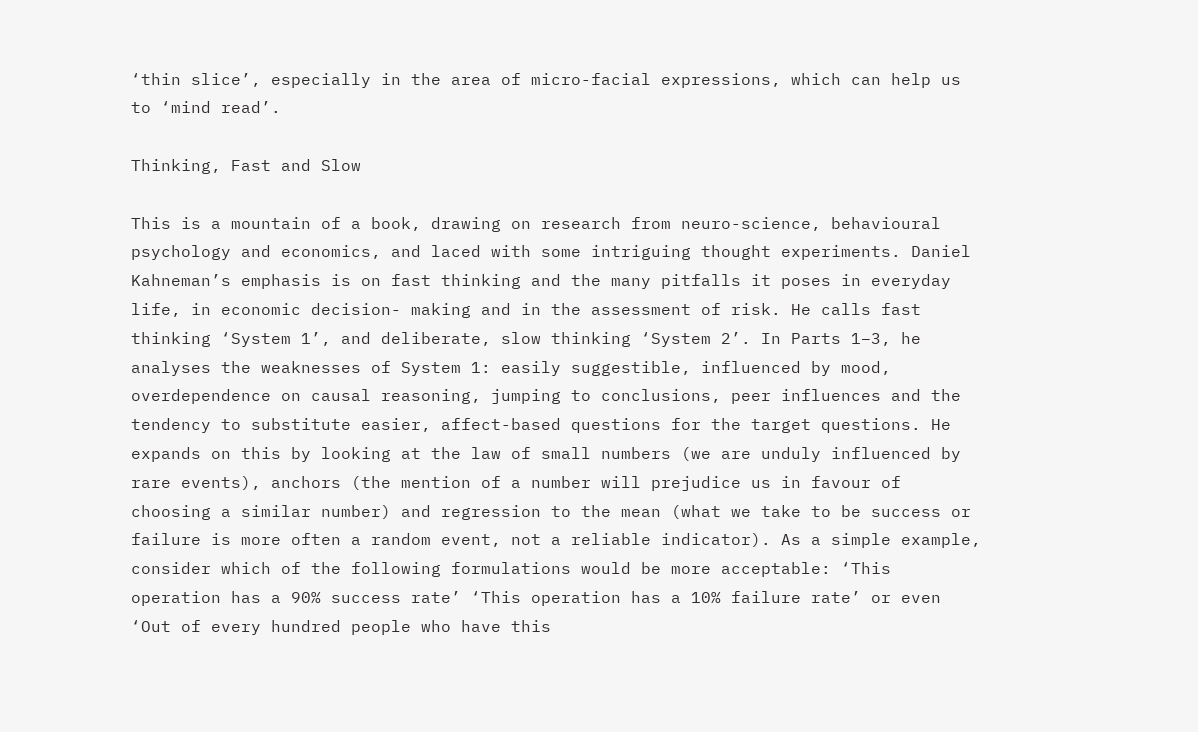‘thin slice’, especially in the area of micro-facial expressions, which can help us to ‘mind read’.

Thinking, Fast and Slow

This is a mountain of a book, drawing on research from neuro-science, behavioural psychology and economics, and laced with some intriguing thought experiments. Daniel Kahneman’s emphasis is on fast thinking and the many pitfalls it poses in everyday life, in economic decision- making and in the assessment of risk. He calls fast thinking ‘System 1’, and deliberate, slow thinking ‘System 2’. In Parts 1–3, he analyses the weaknesses of System 1: easily suggestible, influenced by mood, overdependence on causal reasoning, jumping to conclusions, peer influences and the tendency to substitute easier, affect-based questions for the target questions. He expands on this by looking at the law of small numbers (we are unduly influenced by rare events), anchors (the mention of a number will prejudice us in favour of choosing a similar number) and regression to the mean (what we take to be success or failure is more often a random event, not a reliable indicator). As a simple example, consider which of the following formulations would be more acceptable: ‘This operation has a 90% success rate’ ‘This operation has a 10% failure rate’ or even ‘Out of every hundred people who have this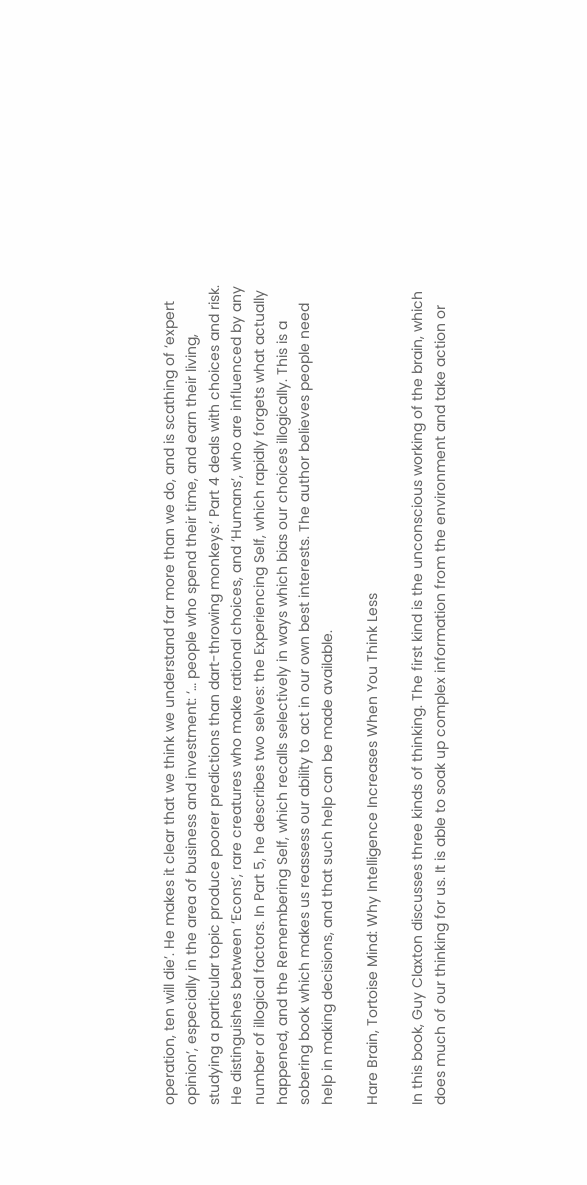operation, ten will die’. He makes it clear that we think we understand far more than we do, and is scathing of ‘expert opinion’, especially in the area of business and investment: ‘… people who spend their time, and earn their living, studying a particular topic produce poorer predictions than dart-throwing monkeys.’ Part 4 deals with choices and risk. He distinguishes between ‘Econs’, rare creatures who make rational choices, and ‘Humans’, who are influenced by any number of illogical factors. In Part 5, he describes two selves: the Experiencing Self, which rapidly forgets what actually happened, and the Remembering Self, which recalls selectively in ways which bias our choices illogically. This is a sobering book which makes us reassess our ability to act in our own best interests. The author believes people need help in making decisions, and that such help can be made available.

Hare Brain, Tortoise Mind: Why Intelligence Increases When You Think Less

In this book, Guy Claxton discusses three kinds of thinking. The first kind is the unconscious working of the brain, which does much of our thinking for us. It is able to soak up complex information from the environment and take action or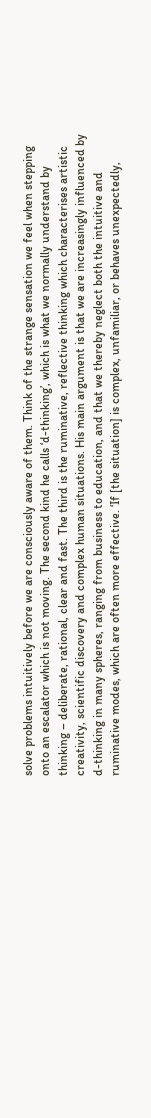solve problems intuitively before we are consciously aware of them. Think of the strange sensation we feel when stepping onto an escalator which is not moving. The second kind he calls ‘d-thinking’, which is what we normally understand by thinking – deliberate, rational, clear and fast. The third is the ruminative, reflective thinking which characterises artistic creativity, scientific discovery and complex human situations. His main argument is that we are increasingly influenced by d-thinking in many spheres, ranging from business to education, and that we thereby neglect both the intuitive and ruminative modes, which are often more effective. ‘If [the situation] is complex, unfamiliar, or behaves unexpectedly,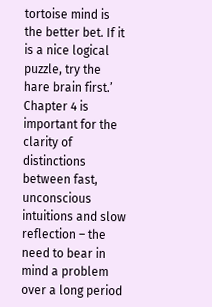tortoise mind is the better bet. If it is a nice logical puzzle, try the hare brain first.’ Chapter 4 is important for the clarity of distinctions between fast, unconscious intuitions and slow reflection – the need to bear in mind a problem over a long period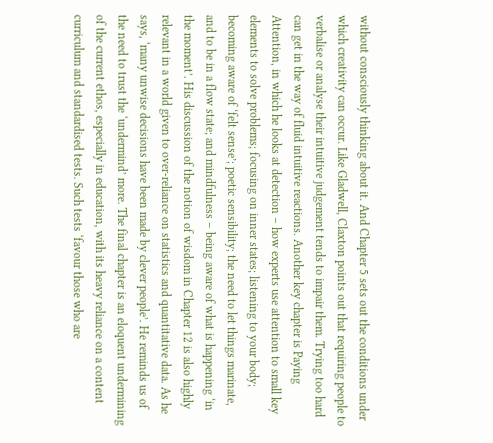without consciously thinking about it. And Chapter 5 sets out the conditions under which creativity can occur. Like Gladwell, Claxton points out that requiring people to verbalise or analyse their intuitive judgement tends to impair them. Trying too hard can get in the way of fluid intuitive reactions. Another key chapter is Paying Attention, in which he looks at detection – how experts use attention to small key elements to solve problems; focusing on inner states; listening to your body; becoming aware of ‘felt sense’; poetic sensibility; the need to let things marinate, and to be in a flow state; and mindfulness – being aware of what is happening ‘in the moment’. His discussion of the notion of wisdom in Chapter 12 is also highly relevant in a world given to over-reliance on statistics and quantitative data. As he says, ‘many unwise decisions have been made by clever people’. He reminds us of the need to trust the ‘undermind’ more. The final chapter is an eloquent undermining of the current ethos, especially in education, with its heavy reliance on a content curriculum and standardised tests. Such tests ‘favour those who are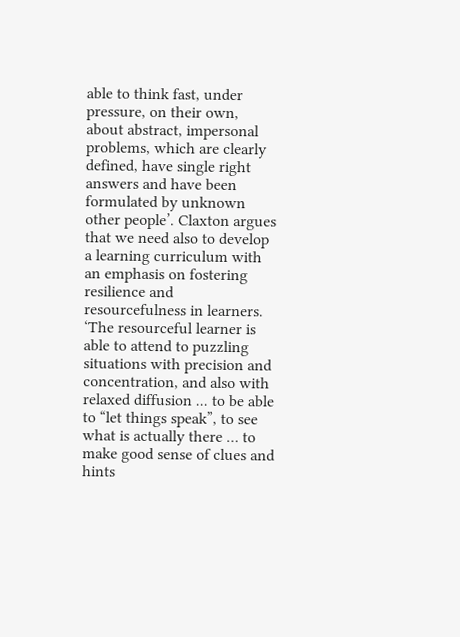able to think fast, under pressure, on their own, about abstract, impersonal problems, which are clearly defined, have single right answers and have been formulated by unknown other people’. Claxton argues that we need also to develop a learning curriculum with an emphasis on fostering resilience and resourcefulness in learners. ‘The resourceful learner is able to attend to puzzling situations with precision and concentration, and also with relaxed diffusion ... to be able to “let things speak”, to see what is actually there … to make good sense of clues and hints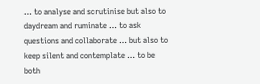… to analyse and scrutinise but also to daydream and ruminate … to ask questions and collaborate … but also to keep silent and contemplate … to be both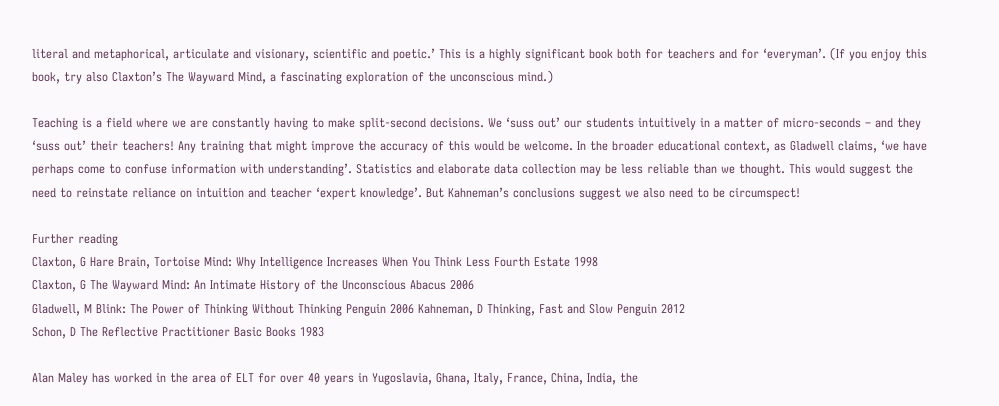literal and metaphorical, articulate and visionary, scientific and poetic.’ This is a highly significant book both for teachers and for ‘everyman’. (If you enjoy this book, try also Claxton’s The Wayward Mind, a fascinating exploration of the unconscious mind.)

Teaching is a field where we are constantly having to make split-second decisions. We ‘suss out’ our students intuitively in a matter of micro-seconds – and they ‘suss out’ their teachers! Any training that might improve the accuracy of this would be welcome. In the broader educational context, as Gladwell claims, ‘we have perhaps come to confuse information with understanding’. Statistics and elaborate data collection may be less reliable than we thought. This would suggest the need to reinstate reliance on intuition and teacher ‘expert knowledge’. But Kahneman’s conclusions suggest we also need to be circumspect!

Further reading
Claxton, G Hare Brain, Tortoise Mind: Why Intelligence Increases When You Think Less Fourth Estate 1998
Claxton, G The Wayward Mind: An Intimate History of the Unconscious Abacus 2006
Gladwell, M Blink: The Power of Thinking Without Thinking Penguin 2006 Kahneman, D Thinking, Fast and Slow Penguin 2012
Schon, D The Reflective Practitioner Basic Books 1983

Alan Maley has worked in the area of ELT for over 40 years in Yugoslavia, Ghana, Italy, France, China, India, the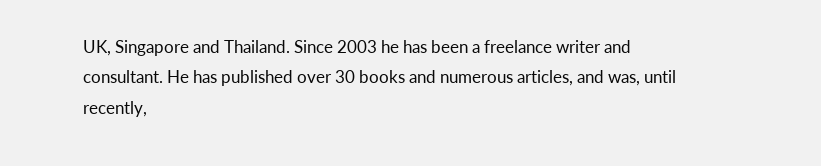UK, Singapore and Thailand. Since 2003 he has been a freelance writer and consultant. He has published over 30 books and numerous articles, and was, until recently,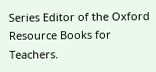Series Editor of the Oxford Resource Books for Teachers.